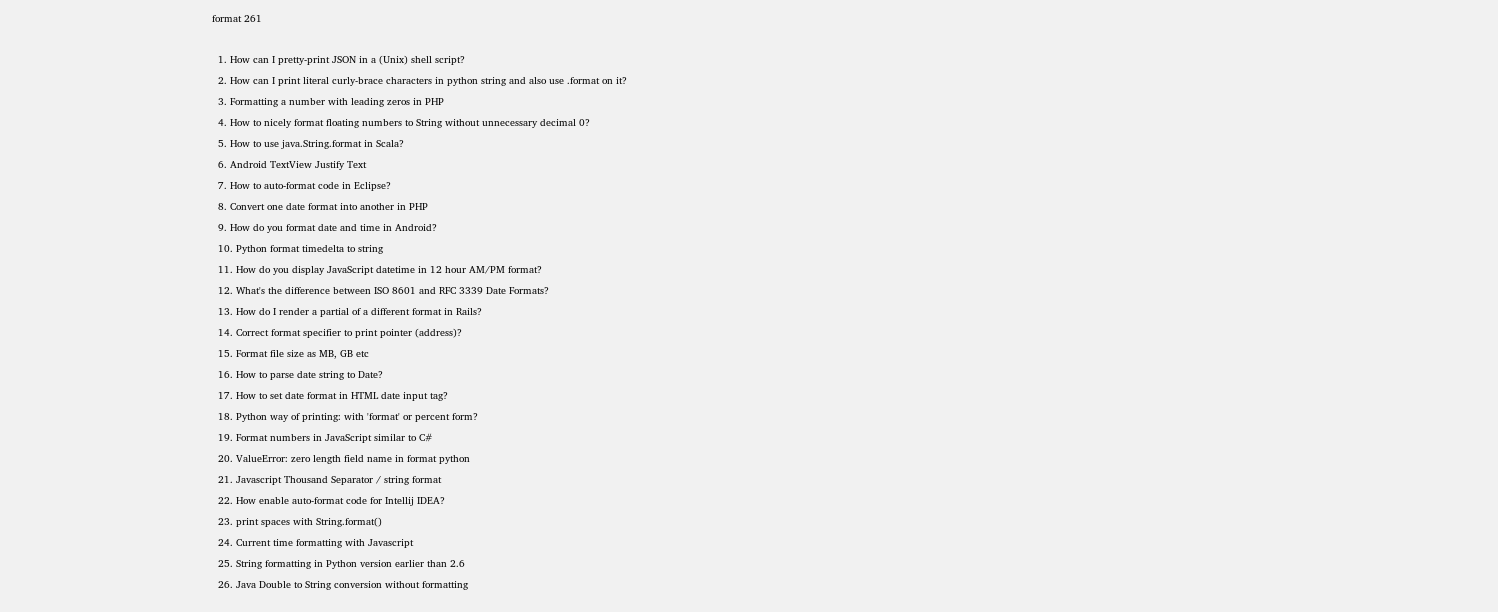format 261

  1. How can I pretty-print JSON in a (Unix) shell script?
  2. How can I print literal curly-brace characters in python string and also use .format on it?
  3. Formatting a number with leading zeros in PHP
  4. How to nicely format floating numbers to String without unnecessary decimal 0?
  5. How to use java.String.format in Scala?
  6. Android TextView Justify Text
  7. How to auto-format code in Eclipse?
  8. Convert one date format into another in PHP
  9. How do you format date and time in Android?
  10. Python format timedelta to string
  11. How do you display JavaScript datetime in 12 hour AM/PM format?
  12. What's the difference between ISO 8601 and RFC 3339 Date Formats?
  13. How do I render a partial of a different format in Rails?
  14. Correct format specifier to print pointer (address)?
  15. Format file size as MB, GB etc
  16. How to parse date string to Date?
  17. How to set date format in HTML date input tag?
  18. Python way of printing: with 'format' or percent form?
  19. Format numbers in JavaScript similar to C#
  20. ValueError: zero length field name in format python
  21. Javascript Thousand Separator / string format
  22. How enable auto-format code for Intellij IDEA?
  23. print spaces with String.format()
  24. Current time formatting with Javascript
  25. String formatting in Python version earlier than 2.6
  26. Java Double to String conversion without formatting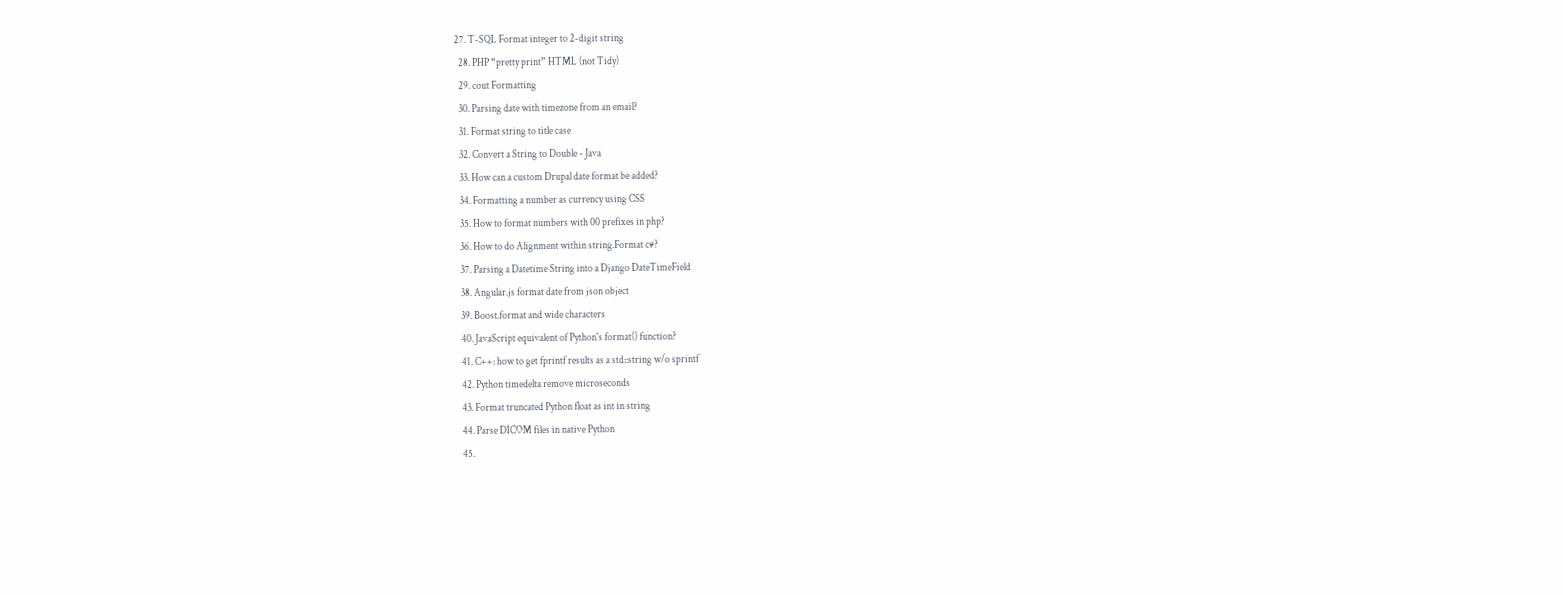27. T-SQL Format integer to 2-digit string
  28. PHP “pretty print” HTML (not Tidy)
  29. cout Formatting
  30. Parsing date with timezone from an email?
  31. Format string to title case
  32. Convert a String to Double - Java
  33. How can a custom Drupal date format be added?
  34. Formatting a number as currency using CSS
  35. How to format numbers with 00 prefixes in php?
  36. How to do Alignment within string.Format c#?
  37. Parsing a Datetime String into a Django DateTimeField
  38. Angular.js format date from json object
  39. Boost.format and wide characters
  40. JavaScript equivalent of Python's format() function?
  41. C++: how to get fprintf results as a std::string w/o sprintf
  42. Python timedelta remove microseconds
  43. Format truncated Python float as int in string
  44. Parse DICOM files in native Python
  45.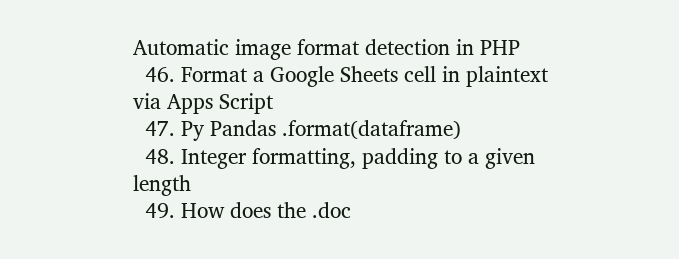Automatic image format detection in PHP
  46. Format a Google Sheets cell in plaintext via Apps Script
  47. Py Pandas .format(dataframe)
  48. Integer formatting, padding to a given length
  49. How does the .doc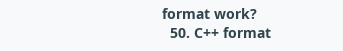format work?
  50. C++ format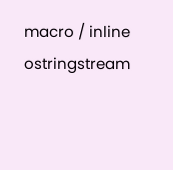macro / inline ostringstream